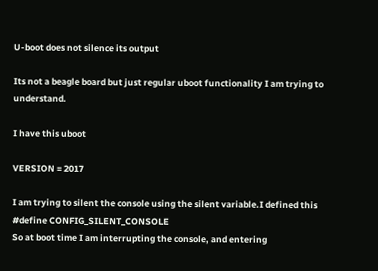U-boot does not silence its output

Its not a beagle board but just regular uboot functionality I am trying to understand.

I have this uboot

VERSION = 2017

I am trying to silent the console using the silent variable.I defined this #define CONFIG_SILENT_CONSOLE
So at boot time I am interrupting the console, and entering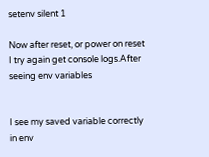setenv silent 1

Now after reset, or power on reset I try again get console logs.After seeing env variables


I see my saved variable correctly in env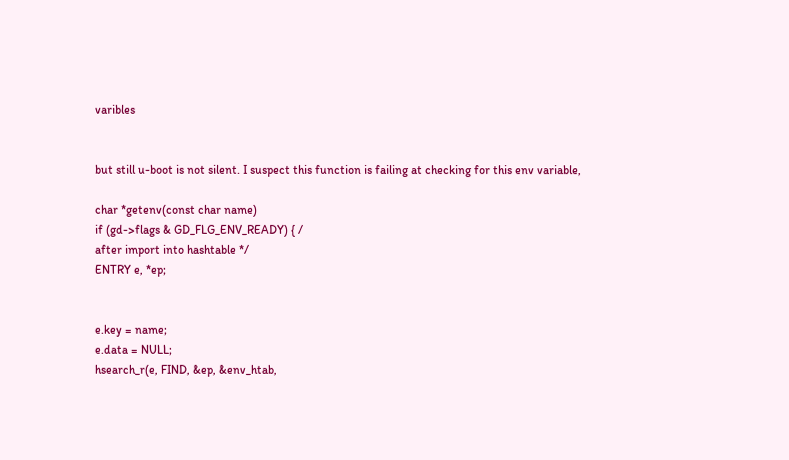varibles


but still u-boot is not silent. I suspect this function is failing at checking for this env variable,

char *getenv(const char name)
if (gd->flags & GD_FLG_ENV_READY) { /
after import into hashtable */
ENTRY e, *ep;


e.key = name;
e.data = NULL;
hsearch_r(e, FIND, &ep, &env_htab,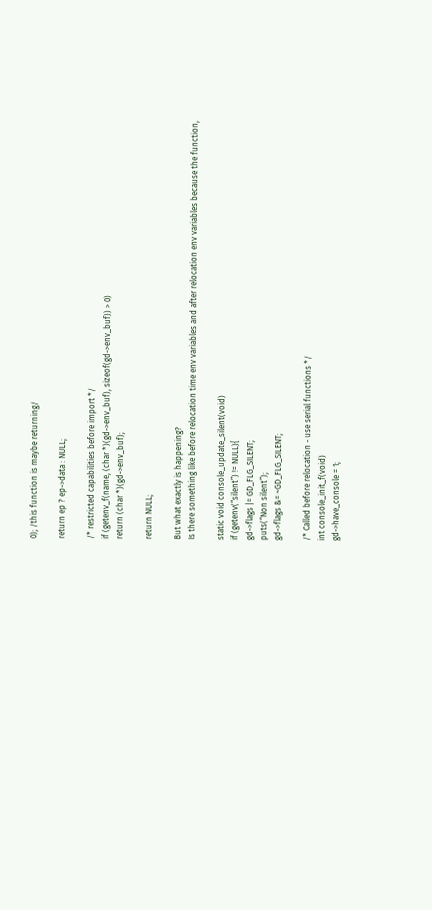0); /this function is maybe returning/

return ep ? ep->data : NULL;

/* restricted capabilities before import */
if (getenv_f(name, (char *)(gd->env_buf), sizeof(gd->env_buf)) > 0)
return (char *)(gd->env_buf);

return NULL;

But what exactly is happening?
Is there something like before relocation time env variables and after relocation env variables because the function,

static void console_update_silent(void)
if (getenv(“silent”) != NULL){
gd->flags |= GD_FLG_SILENT;
puts(“Non silent”);
gd->flags &= ~GD_FLG_SILENT;

/* Called before relocation - use serial functions */
int console_init_f(void)
gd->have_console = 1;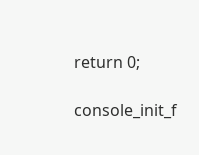return 0;

console_init_f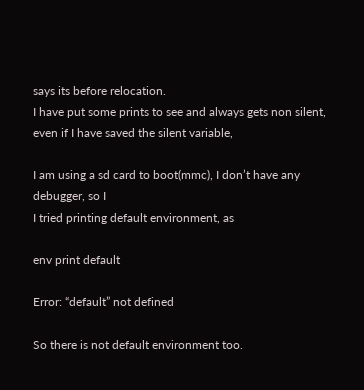says its before relocation.
I have put some prints to see and always gets non silent, even if I have saved the silent variable,

I am using a sd card to boot(mmc), I don’t have any debugger, so I
I tried printing default environment, as

env print default

Error: “default” not defined

So there is not default environment too.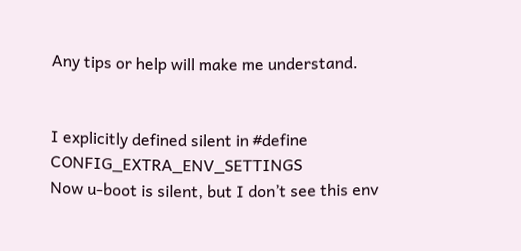Any tips or help will make me understand.


I explicitly defined silent in #define CONFIG_EXTRA_ENV_SETTINGS
Now u-boot is silent, but I don’t see this env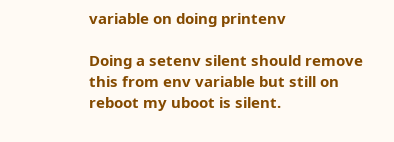variable on doing printenv

Doing a setenv silent should remove this from env variable but still on reboot my uboot is silent.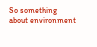So something about environment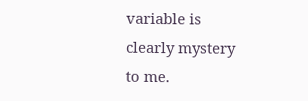variable is clearly mystery to me.